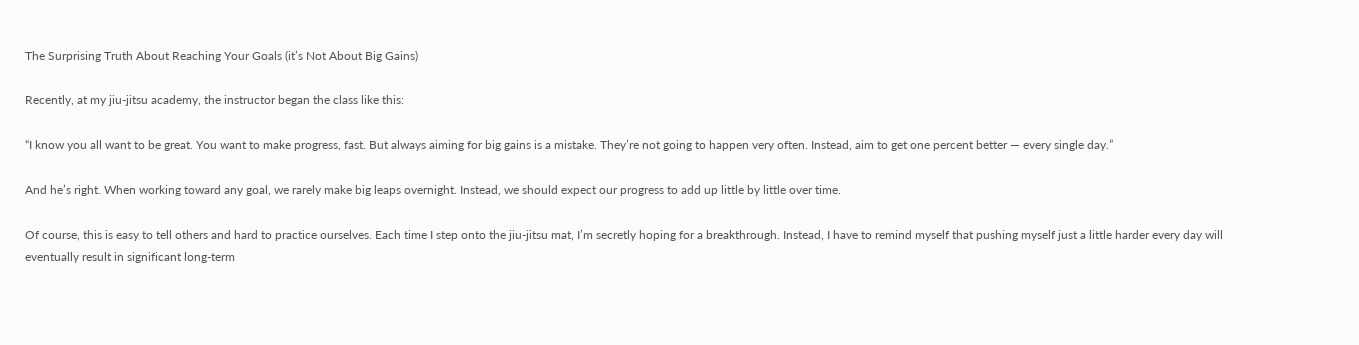The Surprising Truth About Reaching Your Goals (it’s Not About Big Gains)

Recently, at my jiu-jitsu academy, the instructor began the class like this:

“I know you all want to be great. You want to make progress, fast. But always aiming for big gains is a mistake. They’re not going to happen very often. Instead, aim to get one percent better — every single day.”

And he’s right. When working toward any goal, we rarely make big leaps overnight. Instead, we should expect our progress to add up little by little over time.

Of course, this is easy to tell others and hard to practice ourselves. Each time I step onto the jiu-jitsu mat, I’m secretly hoping for a breakthrough. Instead, I have to remind myself that pushing myself just a little harder every day will eventually result in significant long-term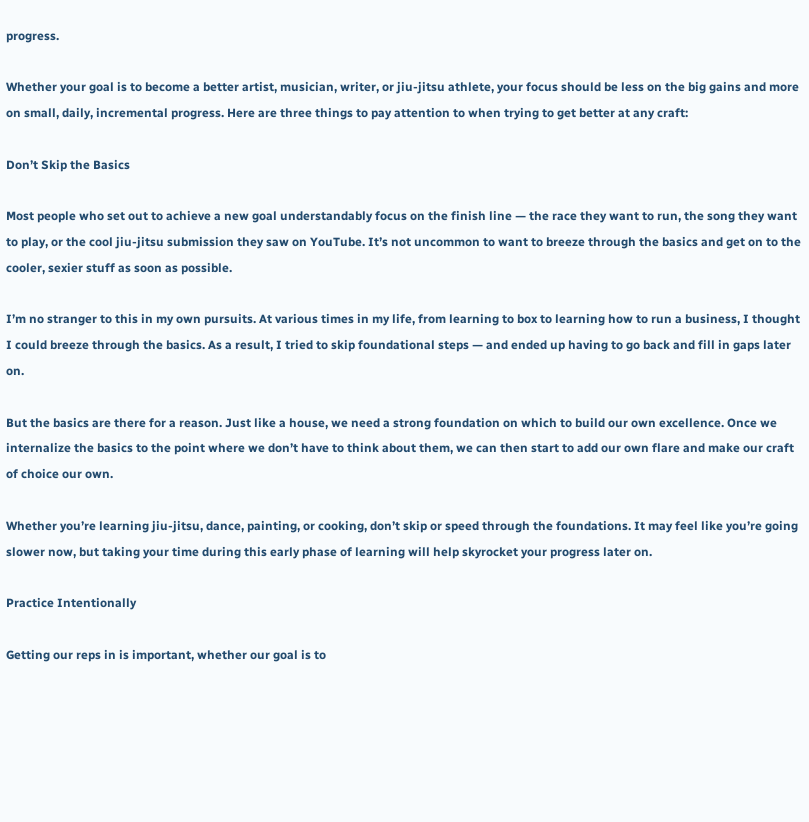progress.

Whether your goal is to become a better artist, musician, writer, or jiu-jitsu athlete, your focus should be less on the big gains and more on small, daily, incremental progress. Here are three things to pay attention to when trying to get better at any craft:

Don’t Skip the Basics

Most people who set out to achieve a new goal understandably focus on the finish line — the race they want to run, the song they want to play, or the cool jiu-jitsu submission they saw on YouTube. It’s not uncommon to want to breeze through the basics and get on to the cooler, sexier stuff as soon as possible.

I’m no stranger to this in my own pursuits. At various times in my life, from learning to box to learning how to run a business, I thought I could breeze through the basics. As a result, I tried to skip foundational steps — and ended up having to go back and fill in gaps later on.

But the basics are there for a reason. Just like a house, we need a strong foundation on which to build our own excellence. Once we internalize the basics to the point where we don’t have to think about them, we can then start to add our own flare and make our craft of choice our own.

Whether you’re learning jiu-jitsu, dance, painting, or cooking, don’t skip or speed through the foundations. It may feel like you’re going slower now, but taking your time during this early phase of learning will help skyrocket your progress later on.

Practice Intentionally

Getting our reps in is important, whether our goal is to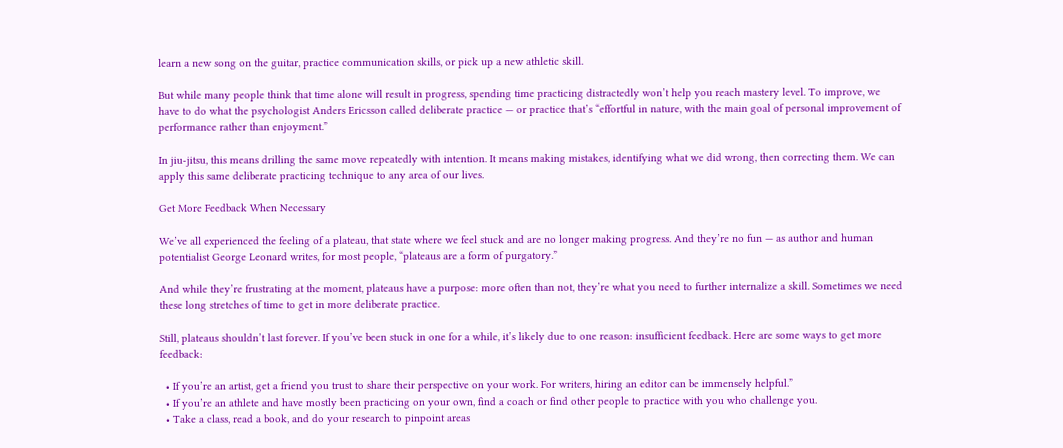learn a new song on the guitar, practice communication skills, or pick up a new athletic skill.

But while many people think that time alone will result in progress, spending time practicing distractedly won’t help you reach mastery level. To improve, we have to do what the psychologist Anders Ericsson called deliberate practice — or practice that’s “effortful in nature, with the main goal of personal improvement of performance rather than enjoyment.”

In jiu-jitsu, this means drilling the same move repeatedly with intention. It means making mistakes, identifying what we did wrong, then correcting them. We can apply this same deliberate practicing technique to any area of our lives.

Get More Feedback When Necessary

We’ve all experienced the feeling of a plateau, that state where we feel stuck and are no longer making progress. And they’re no fun — as author and human potentialist George Leonard writes, for most people, “plateaus are a form of purgatory.”

And while they’re frustrating at the moment, plateaus have a purpose: more often than not, they’re what you need to further internalize a skill. Sometimes we need these long stretches of time to get in more deliberate practice.

Still, plateaus shouldn’t last forever. If you’ve been stuck in one for a while, it’s likely due to one reason: insufficient feedback. Here are some ways to get more feedback:

  • If you’re an artist, get a friend you trust to share their perspective on your work. For writers, hiring an editor can be immensely helpful.”
  • If you’re an athlete and have mostly been practicing on your own, find a coach or find other people to practice with you who challenge you.
  • Take a class, read a book, and do your research to pinpoint areas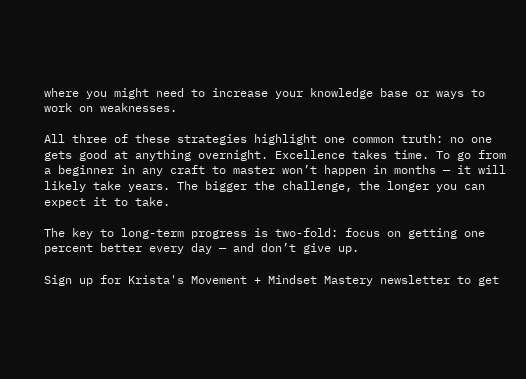where you might need to increase your knowledge base or ways to work on weaknesses.

All three of these strategies highlight one common truth: no one gets good at anything overnight. Excellence takes time. To go from a beginner in any craft to master won’t happen in months — it will likely take years. The bigger the challenge, the longer you can expect it to take.

The key to long-term progress is two-fold: focus on getting one percent better every day — and don’t give up.

Sign up for Krista's Movement + Mindset Mastery newsletter to get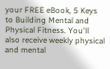your FREE eBook, 5 Keys to Building Mental and Physical Fitness. You'll also receive weekly physical and mental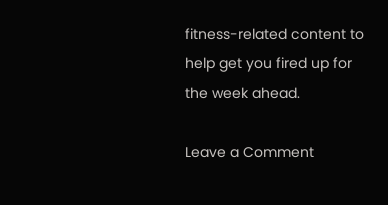fitness-related content to help get you fired up for the week ahead.

Leave a Comment